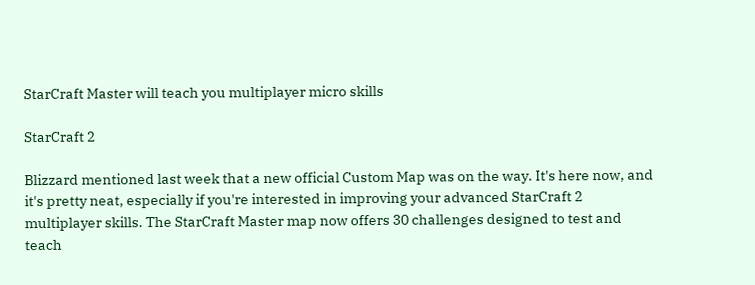StarCraft Master will teach you multiplayer micro skills

StarCraft 2

Blizzard mentioned last week that a new official Custom Map was on the way. It's here now, and it's pretty neat, especially if you're interested in improving your advanced StarCraft 2 multiplayer skills. The StarCraft Master map now offers 30 challenges designed to test and teach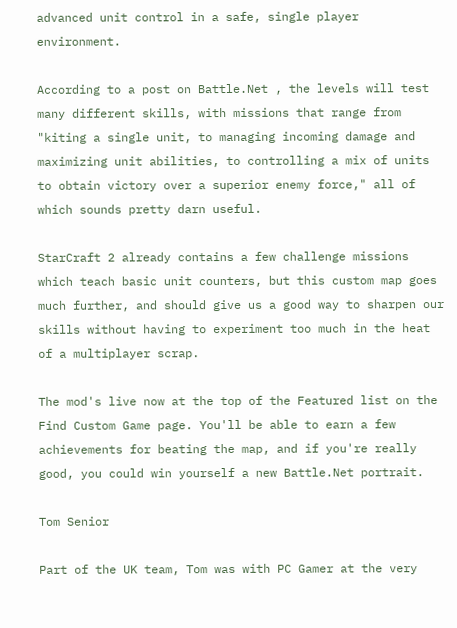advanced unit control in a safe, single player environment.

According to a post on Battle.Net , the levels will test many different skills, with missions that range from "kiting a single unit, to managing incoming damage and maximizing unit abilities, to controlling a mix of units to obtain victory over a superior enemy force," all of which sounds pretty darn useful.

StarCraft 2 already contains a few challenge missions which teach basic unit counters, but this custom map goes much further, and should give us a good way to sharpen our skills without having to experiment too much in the heat of a multiplayer scrap.

The mod's live now at the top of the Featured list on the Find Custom Game page. You'll be able to earn a few achievements for beating the map, and if you're really good, you could win yourself a new Battle.Net portrait.

Tom Senior

Part of the UK team, Tom was with PC Gamer at the very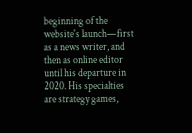beginning of the website's launch—first as a news writer, and then as online editor until his departure in 2020. His specialties are strategy games,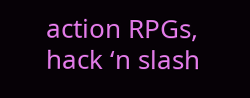action RPGs, hack ‘n slash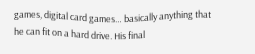games, digital card games… basically anything that he can fit on a hard drive. His final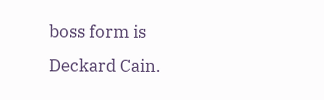boss form is Deckard Cain.